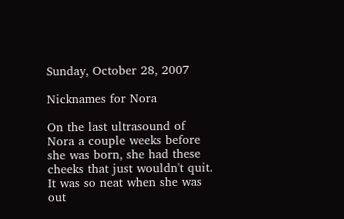Sunday, October 28, 2007

Nicknames for Nora

On the last ultrasound of Nora a couple weeks before she was born, she had these cheeks that just wouldn't quit. It was so neat when she was out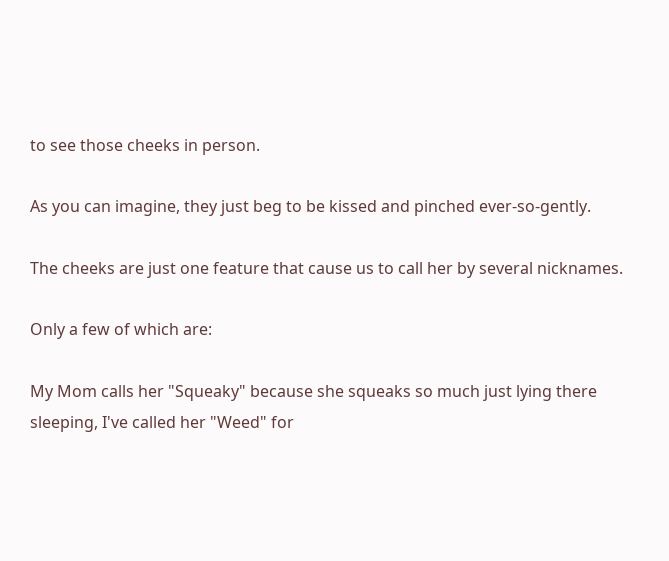to see those cheeks in person.

As you can imagine, they just beg to be kissed and pinched ever-so-gently.

The cheeks are just one feature that cause us to call her by several nicknames.

Only a few of which are:

My Mom calls her "Squeaky" because she squeaks so much just lying there sleeping, I've called her "Weed" for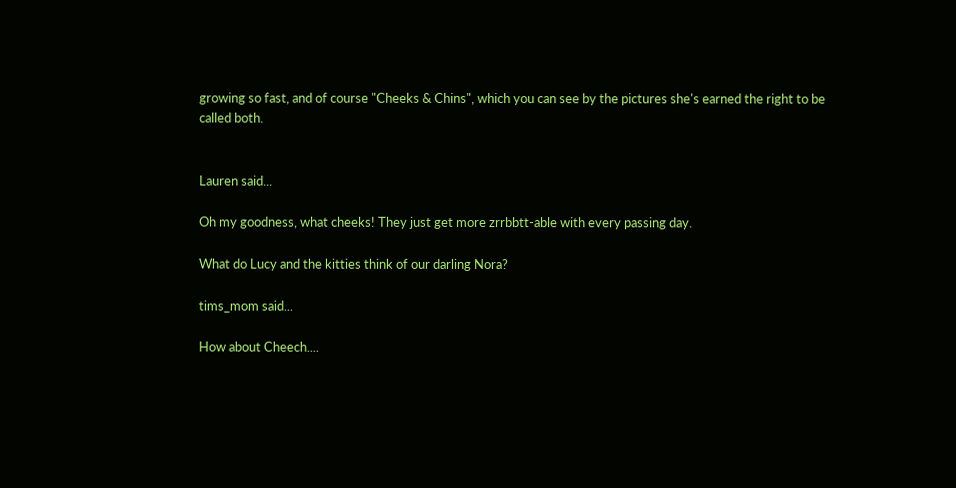growing so fast, and of course "Cheeks & Chins", which you can see by the pictures she's earned the right to be called both.


Lauren said...

Oh my goodness, what cheeks! They just get more zrrbbtt-able with every passing day.

What do Lucy and the kitties think of our darling Nora?

tims_mom said...

How about Cheech....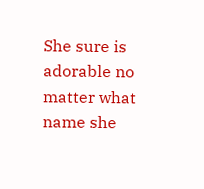She sure is adorable no matter what name she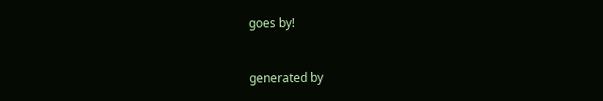goes by!


generated by